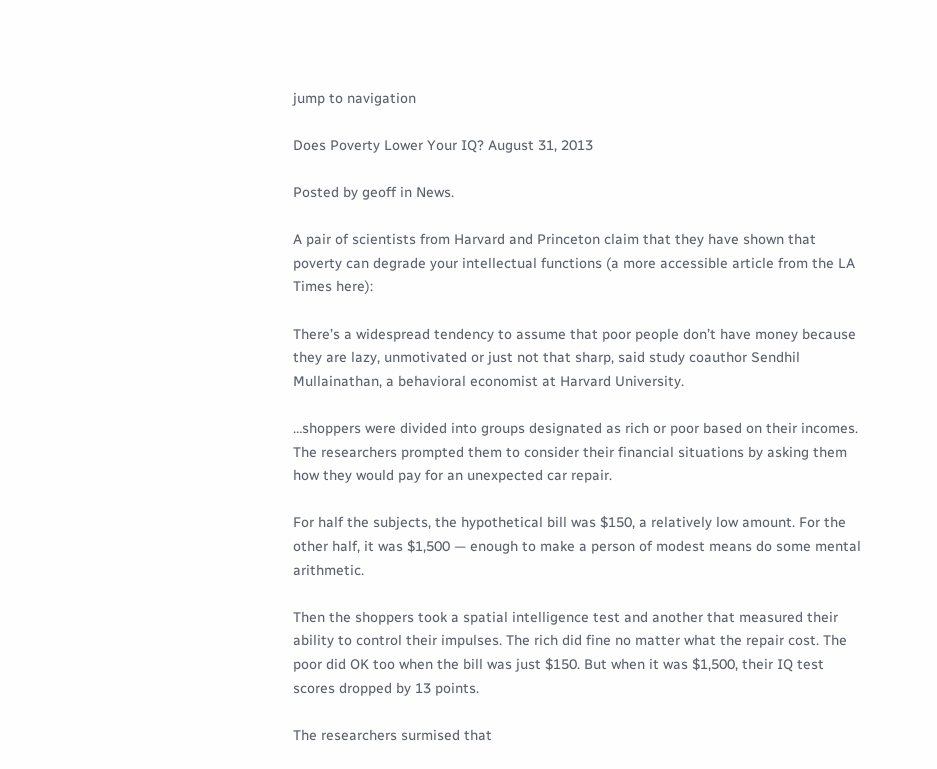jump to navigation

Does Poverty Lower Your IQ? August 31, 2013

Posted by geoff in News.

A pair of scientists from Harvard and Princeton claim that they have shown that poverty can degrade your intellectual functions (a more accessible article from the LA Times here):

There’s a widespread tendency to assume that poor people don’t have money because they are lazy, unmotivated or just not that sharp, said study coauthor Sendhil Mullainathan, a behavioral economist at Harvard University.

…shoppers were divided into groups designated as rich or poor based on their incomes. The researchers prompted them to consider their financial situations by asking them how they would pay for an unexpected car repair.

For half the subjects, the hypothetical bill was $150, a relatively low amount. For the other half, it was $1,500 — enough to make a person of modest means do some mental arithmetic.

Then the shoppers took a spatial intelligence test and another that measured their ability to control their impulses. The rich did fine no matter what the repair cost. The poor did OK too when the bill was just $150. But when it was $1,500, their IQ test scores dropped by 13 points.

The researchers surmised that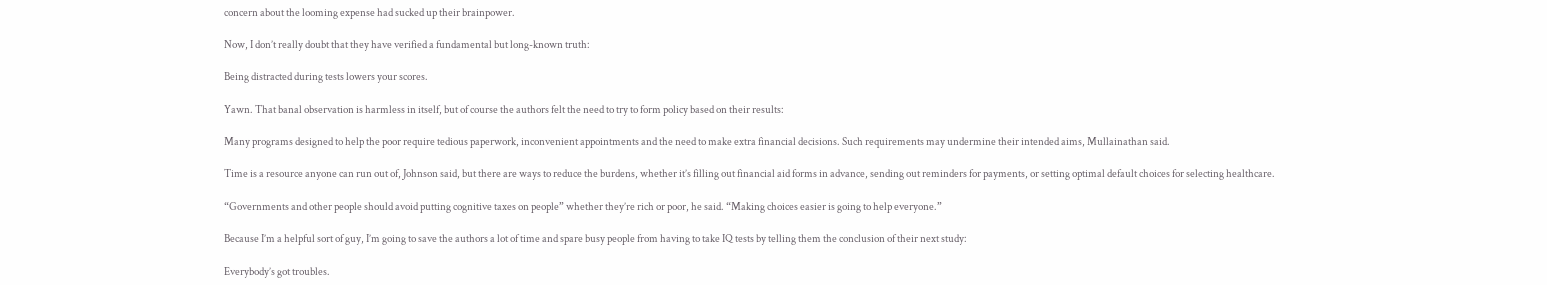concern about the looming expense had sucked up their brainpower.

Now, I don’t really doubt that they have verified a fundamental but long-known truth:

Being distracted during tests lowers your scores.

Yawn. That banal observation is harmless in itself, but of course the authors felt the need to try to form policy based on their results:

Many programs designed to help the poor require tedious paperwork, inconvenient appointments and the need to make extra financial decisions. Such requirements may undermine their intended aims, Mullainathan said.

Time is a resource anyone can run out of, Johnson said, but there are ways to reduce the burdens, whether it’s filling out financial aid forms in advance, sending out reminders for payments, or setting optimal default choices for selecting healthcare.

“Governments and other people should avoid putting cognitive taxes on people” whether they’re rich or poor, he said. “Making choices easier is going to help everyone.”

Because I’m a helpful sort of guy, I’m going to save the authors a lot of time and spare busy people from having to take IQ tests by telling them the conclusion of their next study:

Everybody’s got troubles.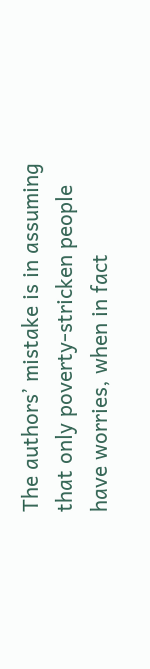The authors’ mistake is in assuming that only poverty-stricken people have worries, when in fact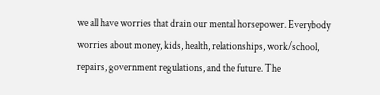we all have worries that drain our mental horsepower. Everybody worries about money, kids, health, relationships, work/school, repairs, government regulations, and the future. The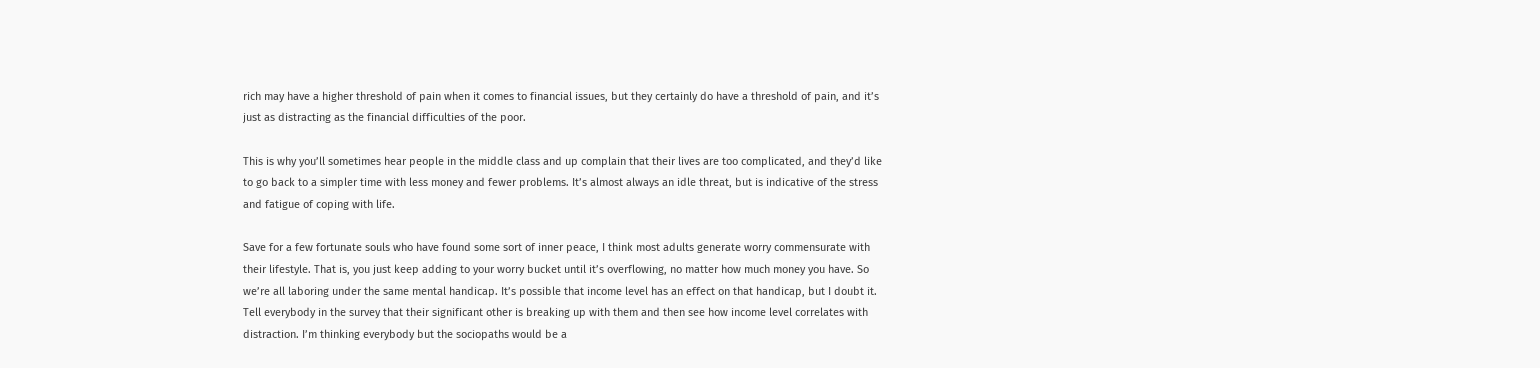rich may have a higher threshold of pain when it comes to financial issues, but they certainly do have a threshold of pain, and it’s just as distracting as the financial difficulties of the poor.

This is why you’ll sometimes hear people in the middle class and up complain that their lives are too complicated, and they’d like to go back to a simpler time with less money and fewer problems. It’s almost always an idle threat, but is indicative of the stress and fatigue of coping with life.

Save for a few fortunate souls who have found some sort of inner peace, I think most adults generate worry commensurate with their lifestyle. That is, you just keep adding to your worry bucket until it’s overflowing, no matter how much money you have. So we’re all laboring under the same mental handicap. It’s possible that income level has an effect on that handicap, but I doubt it. Tell everybody in the survey that their significant other is breaking up with them and then see how income level correlates with distraction. I’m thinking everybody but the sociopaths would be a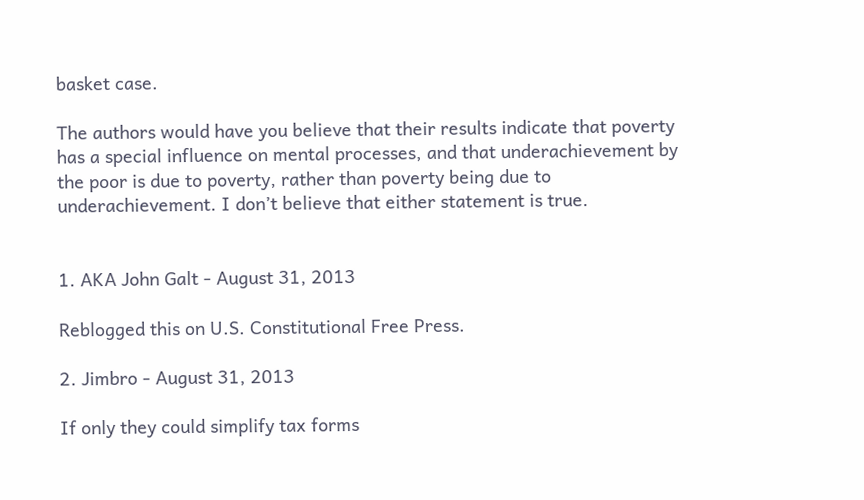basket case.

The authors would have you believe that their results indicate that poverty has a special influence on mental processes, and that underachievement by the poor is due to poverty, rather than poverty being due to underachievement. I don’t believe that either statement is true.


1. AKA John Galt - August 31, 2013

Reblogged this on U.S. Constitutional Free Press.

2. Jimbro - August 31, 2013

If only they could simplify tax forms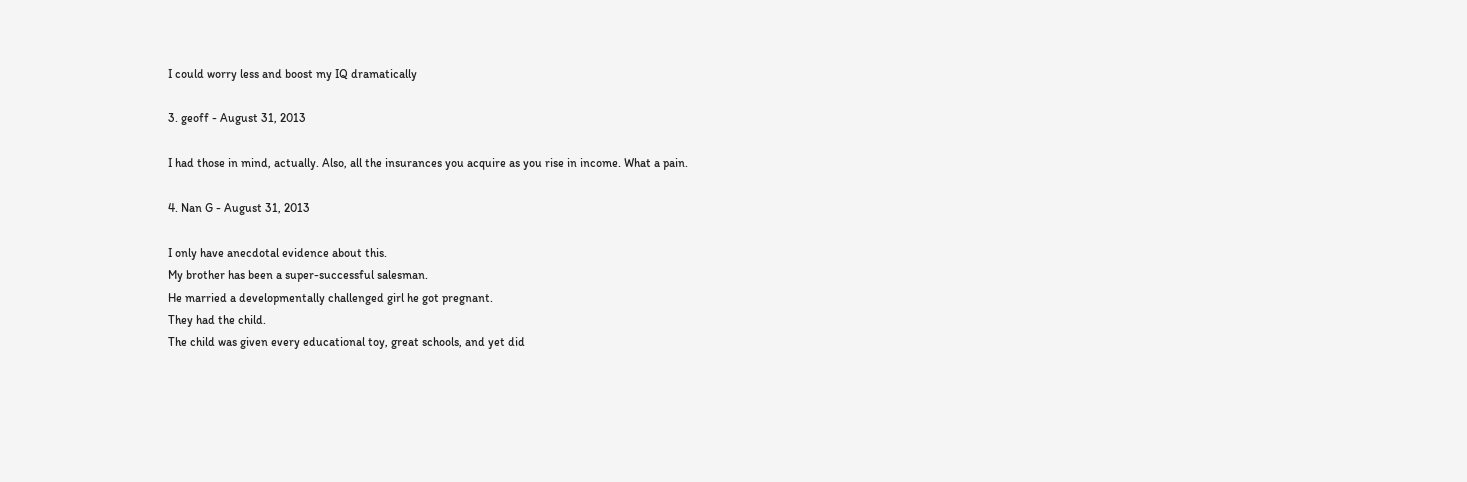I could worry less and boost my IQ dramatically

3. geoff - August 31, 2013

I had those in mind, actually. Also, all the insurances you acquire as you rise in income. What a pain.

4. Nan G - August 31, 2013

I only have anecdotal evidence about this.
My brother has been a super-successful salesman.
He married a developmentally challenged girl he got pregnant.
They had the child.
The child was given every educational toy, great schools, and yet did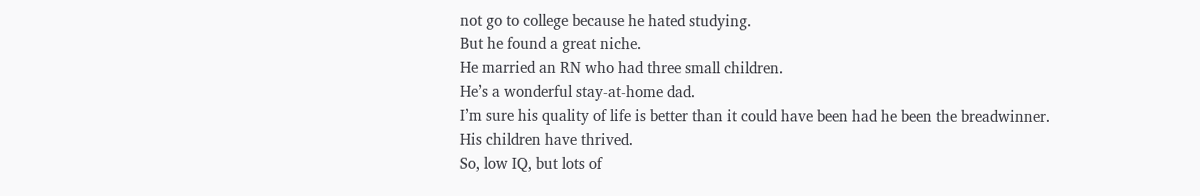not go to college because he hated studying.
But he found a great niche.
He married an RN who had three small children.
He’s a wonderful stay-at-home dad.
I’m sure his quality of life is better than it could have been had he been the breadwinner.
His children have thrived.
So, low IQ, but lots of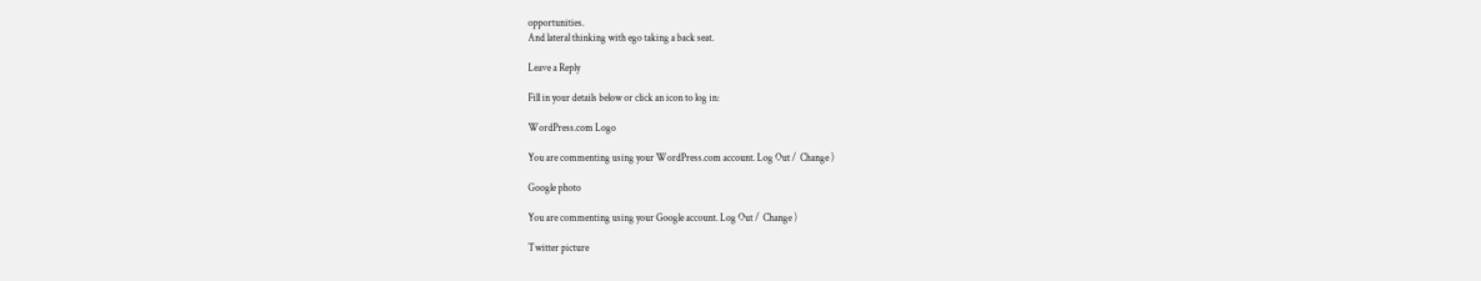opportunities.
And lateral thinking with ego taking a back seat.

Leave a Reply

Fill in your details below or click an icon to log in:

WordPress.com Logo

You are commenting using your WordPress.com account. Log Out /  Change )

Google photo

You are commenting using your Google account. Log Out /  Change )

Twitter picture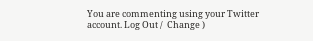You are commenting using your Twitter account. Log Out /  Change )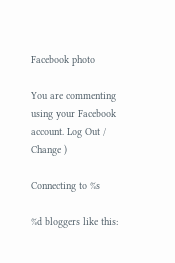Facebook photo

You are commenting using your Facebook account. Log Out /  Change )

Connecting to %s

%d bloggers like this: